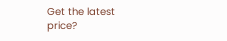Get the latest price?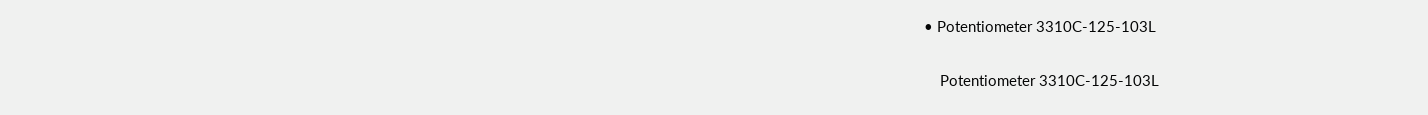• Potentiometer 3310C-125-103L

    Potentiometer 3310C-125-103L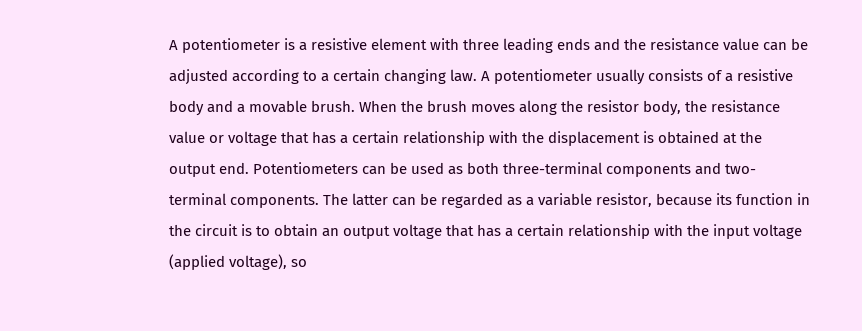A potentiometer is a resistive element with three leading ends and the resistance value can be adjusted according to a certain changing law. A potentiometer usually consists of a resistive body and a movable brush. When the brush moves along the resistor body, the resistance value or voltage that has a certain relationship with the displacement is obtained at the output end. Potentiometers can be used as both three-terminal components and two-terminal components. The latter can be regarded as a variable resistor, because its function in the circuit is to obtain an output voltage that has a certain relationship with the input voltage (applied voltage), so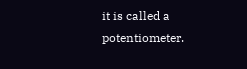it is called a potentiometer.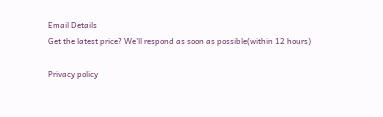Email Details
Get the latest price? We'll respond as soon as possible(within 12 hours)

Privacy policy